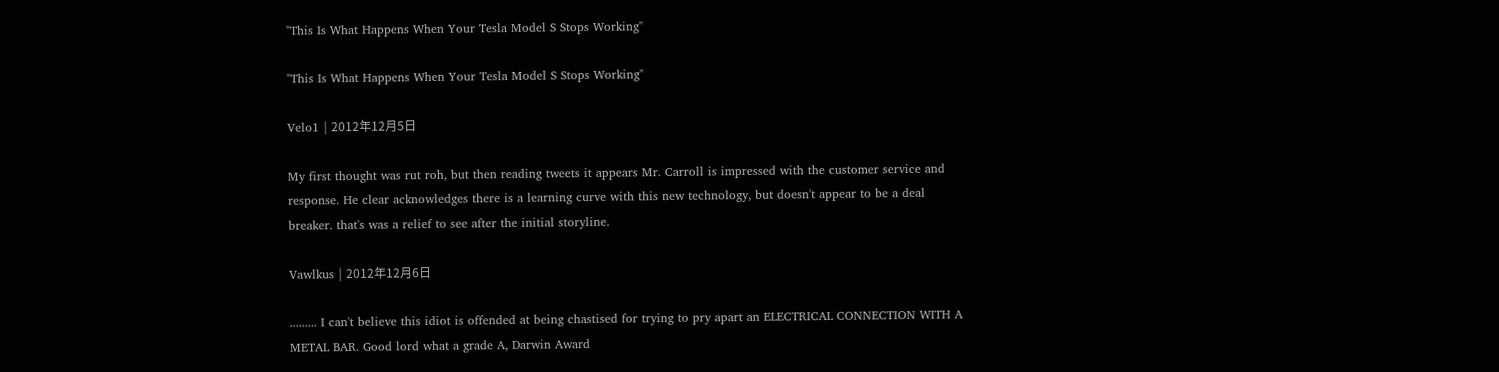"This Is What Happens When Your Tesla Model S Stops Working"

"This Is What Happens When Your Tesla Model S Stops Working"

Velo1 | 2012年12月5日

My first thought was rut roh, but then reading tweets it appears Mr. Carroll is impressed with the customer service and response. He clear acknowledges there is a learning curve with this new technology, but doesn't appear to be a deal breaker. that's was a relief to see after the initial storyline.

Vawlkus | 2012年12月6日

......... I can't believe this idiot is offended at being chastised for trying to pry apart an ELECTRICAL CONNECTION WITH A METAL BAR. Good lord what a grade A, Darwin Award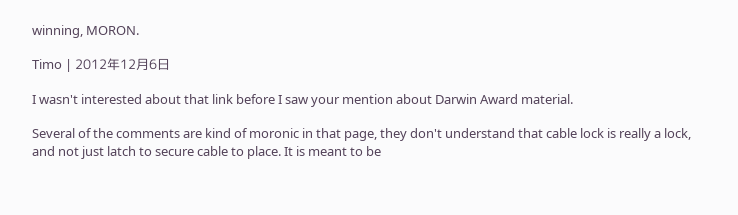winning, MORON.

Timo | 2012年12月6日

I wasn't interested about that link before I saw your mention about Darwin Award material.

Several of the comments are kind of moronic in that page, they don't understand that cable lock is really a lock, and not just latch to secure cable to place. It is meant to be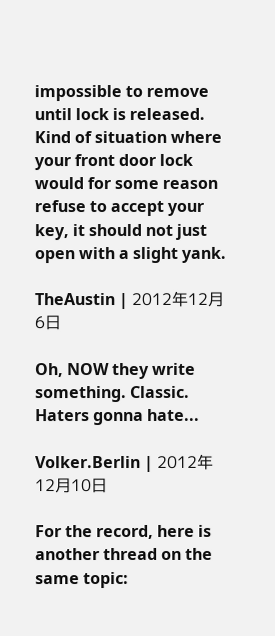impossible to remove until lock is released. Kind of situation where your front door lock would for some reason refuse to accept your key, it should not just open with a slight yank.

TheAustin | 2012年12月6日

Oh, NOW they write something. Classic. Haters gonna hate...

Volker.Berlin | 2012年12月10日

For the record, here is another thread on the same topic: